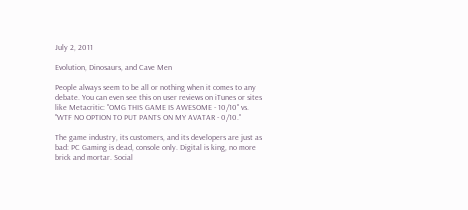July 2, 2011

Evolution, Dinosaurs, and Cave Men

People always seem to be all or nothing when it comes to any debate. You can even see this on user reviews on iTunes or sites like Metacritic: "OMG THIS GAME IS AWESOME - 10/10" vs. "WTF NO OPTION TO PUT PANTS ON MY AVATAR - 0/10."

The game industry, its customers, and its developers are just as bad: PC Gaming is dead, console only. Digital is king, no more brick and mortar. Social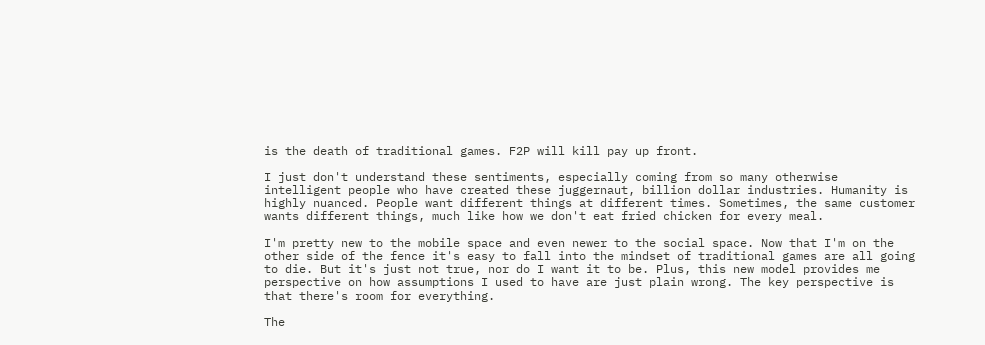is the death of traditional games. F2P will kill pay up front.

I just don't understand these sentiments, especially coming from so many otherwise intelligent people who have created these juggernaut, billion dollar industries. Humanity is highly nuanced. People want different things at different times. Sometimes, the same customer wants different things, much like how we don't eat fried chicken for every meal.

I'm pretty new to the mobile space and even newer to the social space. Now that I'm on the other side of the fence it's easy to fall into the mindset of traditional games are all going to die. But it's just not true, nor do I want it to be. Plus, this new model provides me perspective on how assumptions I used to have are just plain wrong. The key perspective is that there's room for everything.

The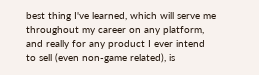best thing I've learned, which will serve me throughout my career on any platform, and really for any product I ever intend to sell (even non-game related), is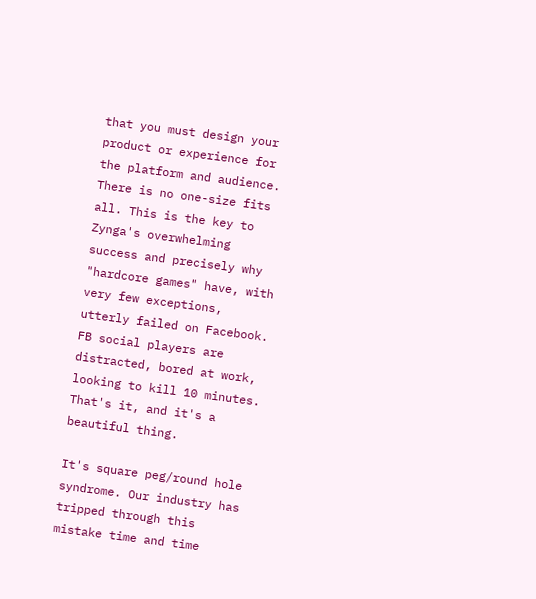that you must design your product or experience for the platform and audience. There is no one-size fits all. This is the key to Zynga's overwhelming success and precisely why "hardcore games" have, with very few exceptions, utterly failed on Facebook. FB social players are distracted, bored at work, looking to kill 10 minutes. That's it, and it's a beautiful thing.

It's square peg/round hole syndrome. Our industry has tripped through this mistake time and time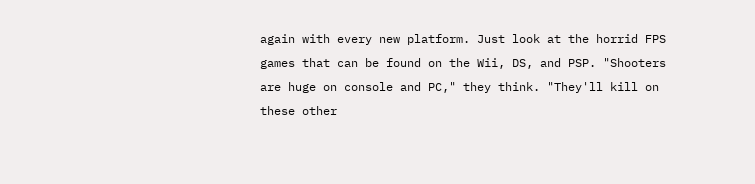again with every new platform. Just look at the horrid FPS games that can be found on the Wii, DS, and PSP. "Shooters  are huge on console and PC," they think. "They'll kill on these other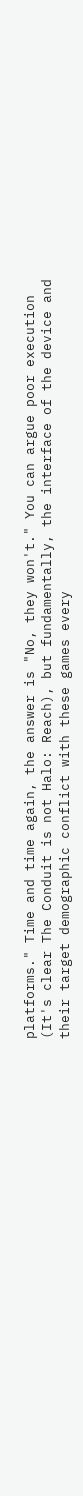platforms." Time and time again, the answer is "No, they won't." You can argue poor execution (It's clear The Conduit is not Halo: Reach), but fundamentally, the interface of the device and their target demographic conflict with these games every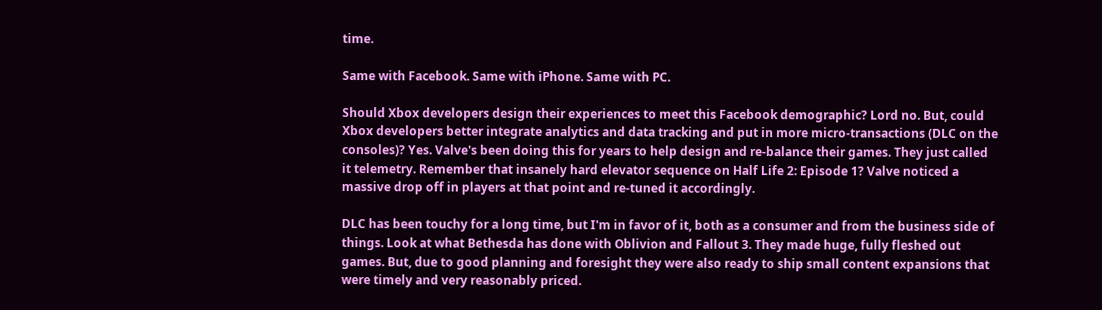time.

Same with Facebook. Same with iPhone. Same with PC.

Should Xbox developers design their experiences to meet this Facebook demographic? Lord no. But, could Xbox developers better integrate analytics and data tracking and put in more micro-transactions (DLC on the consoles)? Yes. Valve's been doing this for years to help design and re-balance their games. They just called it telemetry. Remember that insanely hard elevator sequence on Half Life 2: Episode 1? Valve noticed a massive drop off in players at that point and re-tuned it accordingly.

DLC has been touchy for a long time, but I'm in favor of it, both as a consumer and from the business side of things. Look at what Bethesda has done with Oblivion and Fallout 3. They made huge, fully fleshed out games. But, due to good planning and foresight they were also ready to ship small content expansions that were timely and very reasonably priced.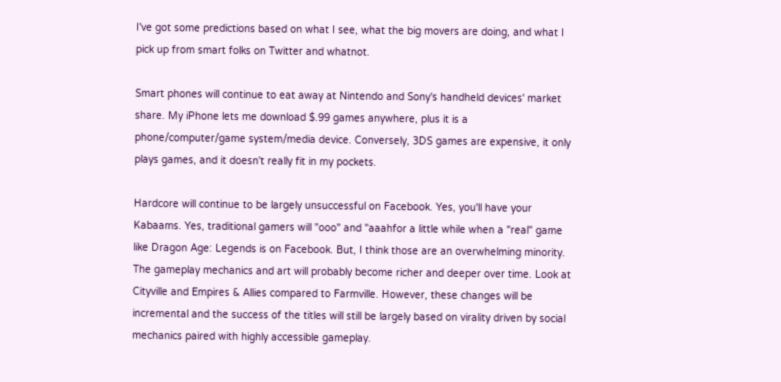I've got some predictions based on what I see, what the big movers are doing, and what I pick up from smart folks on Twitter and whatnot.

Smart phones will continue to eat away at Nintendo and Sony's handheld devices' market share. My iPhone lets me download $.99 games anywhere, plus it is a phone/computer/game system/media device. Conversely, 3DS games are expensive, it only plays games, and it doesn't really fit in my pockets.

Hardcore will continue to be largely unsuccessful on Facebook. Yes, you'll have your Kabaams. Yes, traditional gamers will "ooo" and "aaahfor a little while when a "real" game like Dragon Age: Legends is on Facebook. But, I think those are an overwhelming minority. The gameplay mechanics and art will probably become richer and deeper over time. Look at Cityville and Empires & Allies compared to Farmville. However, these changes will be incremental and the success of the titles will still be largely based on virality driven by social mechanics paired with highly accessible gameplay.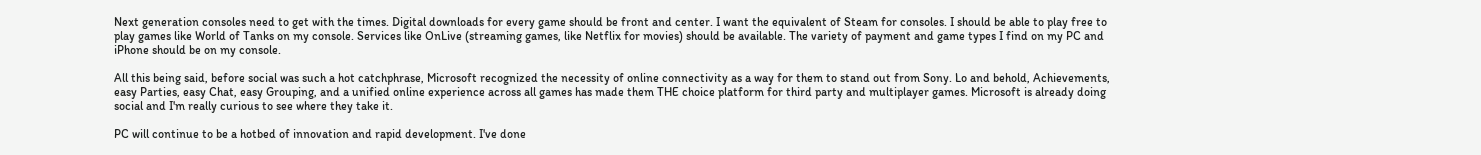Next generation consoles need to get with the times. Digital downloads for every game should be front and center. I want the equivalent of Steam for consoles. I should be able to play free to play games like World of Tanks on my console. Services like OnLive (streaming games, like Netflix for movies) should be available. The variety of payment and game types I find on my PC and iPhone should be on my console.

All this being said, before social was such a hot catchphrase, Microsoft recognized the necessity of online connectivity as a way for them to stand out from Sony. Lo and behold, Achievements, easy Parties, easy Chat, easy Grouping, and a unified online experience across all games has made them THE choice platform for third party and multiplayer games. Microsoft is already doing social and I'm really curious to see where they take it.

PC will continue to be a hotbed of innovation and rapid development. I've done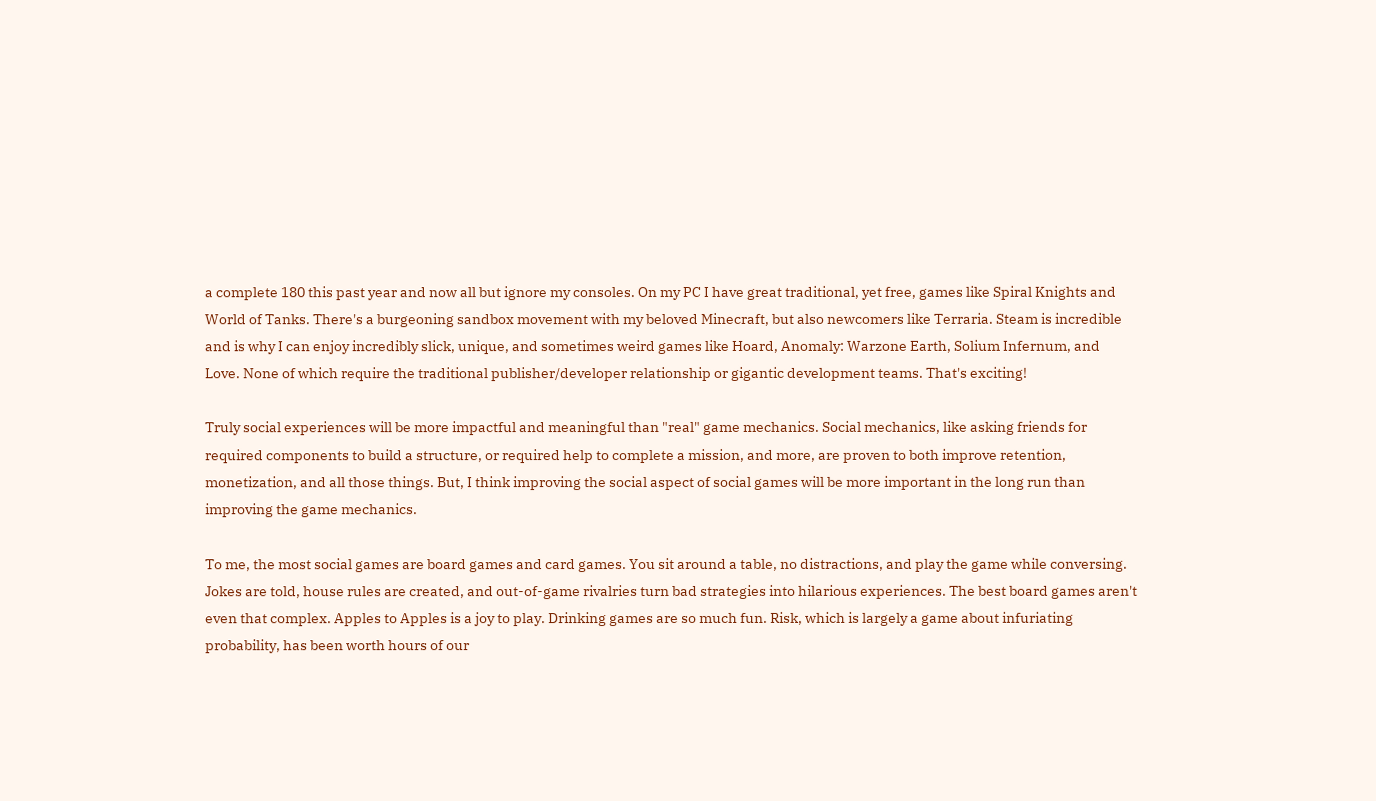a complete 180 this past year and now all but ignore my consoles. On my PC I have great traditional, yet free, games like Spiral Knights and World of Tanks. There's a burgeoning sandbox movement with my beloved Minecraft, but also newcomers like Terraria. Steam is incredible and is why I can enjoy incredibly slick, unique, and sometimes weird games like Hoard, Anomaly: Warzone Earth, Solium Infernum, and Love. None of which require the traditional publisher/developer relationship or gigantic development teams. That's exciting!

Truly social experiences will be more impactful and meaningful than "real" game mechanics. Social mechanics, like asking friends for required components to build a structure, or required help to complete a mission, and more, are proven to both improve retention, monetization, and all those things. But, I think improving the social aspect of social games will be more important in the long run than improving the game mechanics.

To me, the most social games are board games and card games. You sit around a table, no distractions, and play the game while conversing. Jokes are told, house rules are created, and out-of-game rivalries turn bad strategies into hilarious experiences. The best board games aren't even that complex. Apples to Apples is a joy to play. Drinking games are so much fun. Risk, which is largely a game about infuriating probability, has been worth hours of our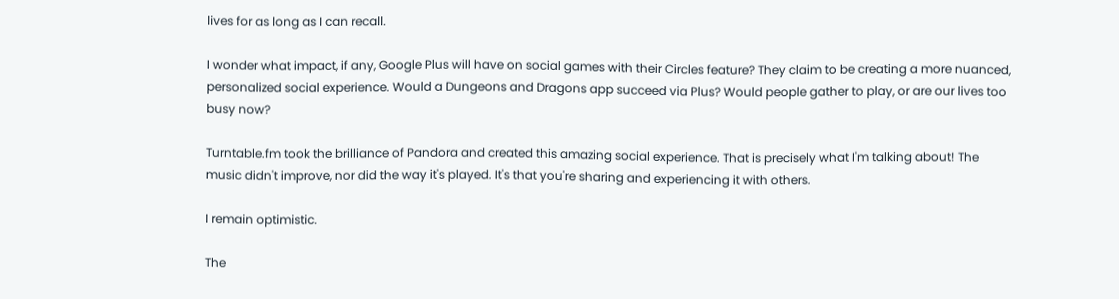lives for as long as I can recall.

I wonder what impact, if any, Google Plus will have on social games with their Circles feature? They claim to be creating a more nuanced, personalized social experience. Would a Dungeons and Dragons app succeed via Plus? Would people gather to play, or are our lives too busy now?

Turntable.fm took the brilliance of Pandora and created this amazing social experience. That is precisely what I'm talking about! The music didn't improve, nor did the way it's played. It's that you're sharing and experiencing it with others.

I remain optimistic.

The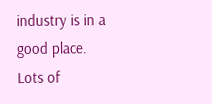industry is in a good place. Lots of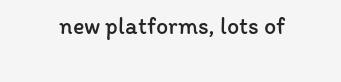new platforms, lots of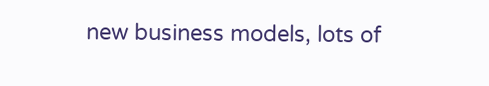new business models, lots of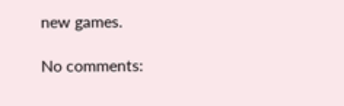new games.

No comments: